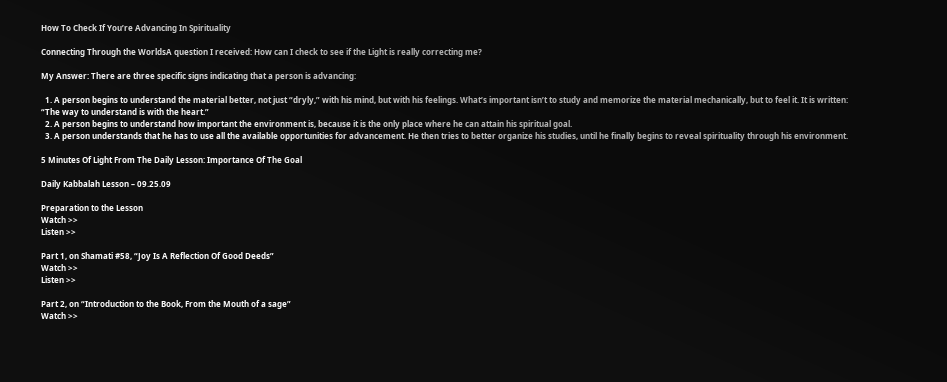How To Check If You’re Advancing In Spirituality

Connecting Through the WorldsA question I received: How can I check to see if the Light is really correcting me?

My Answer: There are three specific signs indicating that a person is advancing:

  1. A person begins to understand the material better, not just “dryly,” with his mind, but with his feelings. What’s important isn’t to study and memorize the material mechanically, but to feel it. It is written: “The way to understand is with the heart.”
  2. A person begins to understand how important the environment is, because it is the only place where he can attain his spiritual goal.
  3. A person understands that he has to use all the available opportunities for advancement. He then tries to better organize his studies, until he finally begins to reveal spirituality through his environment.

5 Minutes Of Light From The Daily Lesson: Importance Of The Goal

Daily Kabbalah Lesson – 09.25.09

Preparation to the Lesson
Watch >>
Listen >>

Part 1, on Shamati #58, “Joy Is A Reflection Of Good Deeds”
Watch >>
Listen >>

Part 2, on “Introduction to the Book, From the Mouth of a sage”
Watch >>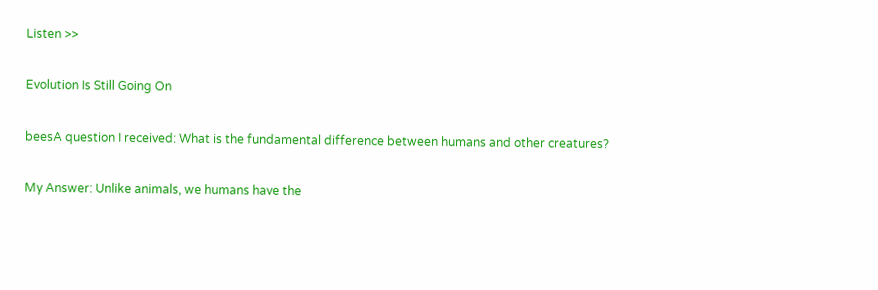Listen >>

Evolution Is Still Going On

beesA question I received: What is the fundamental difference between humans and other creatures?

My Answer: Unlike animals, we humans have the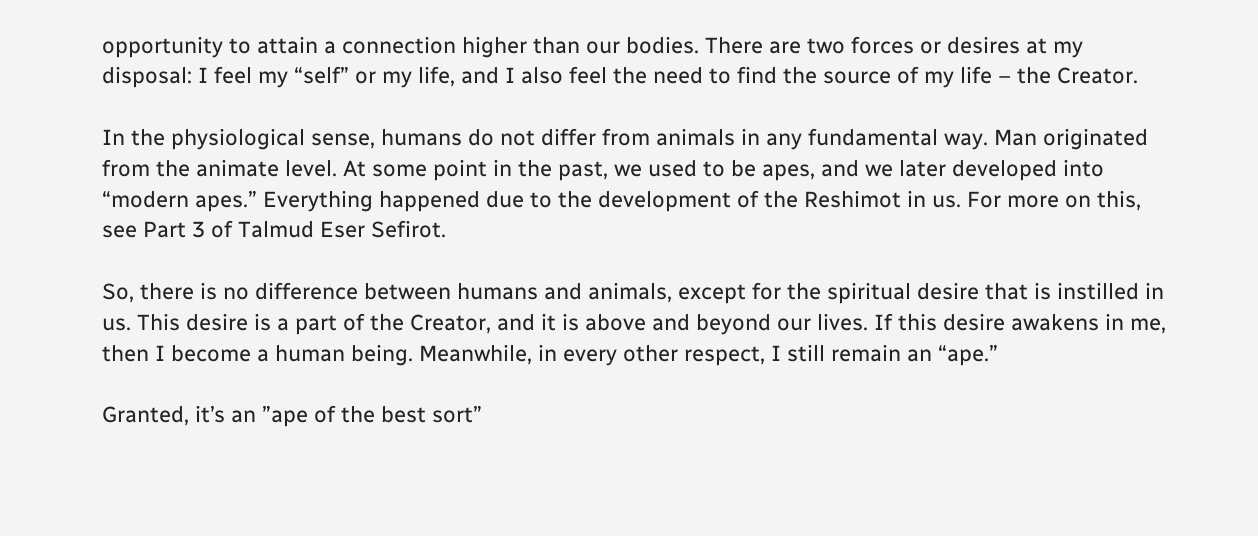opportunity to attain a connection higher than our bodies. There are two forces or desires at my disposal: I feel my “self” or my life, and I also feel the need to find the source of my life – the Creator.

In the physiological sense, humans do not differ from animals in any fundamental way. Man originated from the animate level. At some point in the past, we used to be apes, and we later developed into “modern apes.” Everything happened due to the development of the Reshimot in us. For more on this, see Part 3 of Talmud Eser Sefirot.

So, there is no difference between humans and animals, except for the spiritual desire that is instilled in us. This desire is a part of the Creator, and it is above and beyond our lives. If this desire awakens in me, then I become a human being. Meanwhile, in every other respect, I still remain an “ape.”

Granted, it’s an ”ape of the best sort”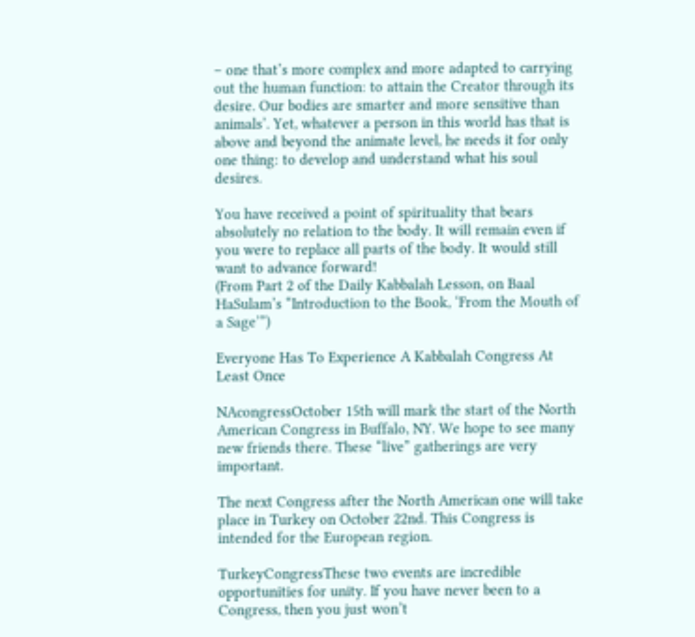– one that’s more complex and more adapted to carrying out the human function: to attain the Creator through its desire. Our bodies are smarter and more sensitive than animals’. Yet, whatever a person in this world has that is above and beyond the animate level, he needs it for only one thing: to develop and understand what his soul desires.

You have received a point of spirituality that bears absolutely no relation to the body. It will remain even if you were to replace all parts of the body. It would still want to advance forward!
(From Part 2 of the Daily Kabbalah Lesson, on Baal HaSulam’s “Introduction to the Book, ‘From the Mouth of a Sage’”)

Everyone Has To Experience A Kabbalah Congress At Least Once

NAcongressOctober 15th will mark the start of the North American Congress in Buffalo, NY. We hope to see many new friends there. These “live” gatherings are very important.

The next Congress after the North American one will take place in Turkey on October 22nd. This Congress is intended for the European region.

TurkeyCongressThese two events are incredible opportunities for unity. If you have never been to a Congress, then you just won’t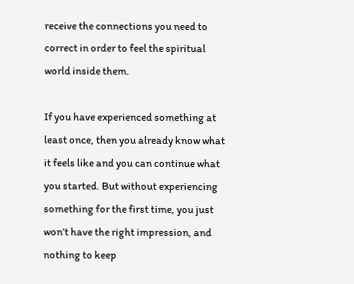receive the connections you need to correct in order to feel the spiritual world inside them.

If you have experienced something at least once, then you already know what it feels like and you can continue what you started. But without experiencing something for the first time, you just won’t have the right impression, and nothing to keep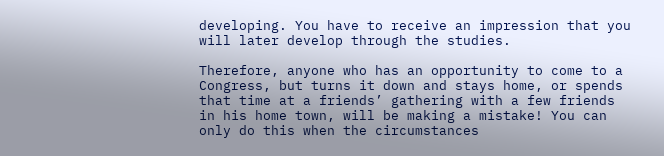developing. You have to receive an impression that you will later develop through the studies.

Therefore, anyone who has an opportunity to come to a Congress, but turns it down and stays home, or spends that time at a friends’ gathering with a few friends in his home town, will be making a mistake! You can only do this when the circumstances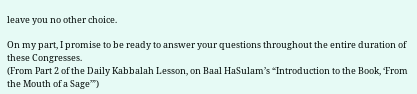leave you no other choice.

On my part, I promise to be ready to answer your questions throughout the entire duration of these Congresses.
(From Part 2 of the Daily Kabbalah Lesson, on Baal HaSulam’s “Introduction to the Book, ‘From the Mouth of a Sage’”)